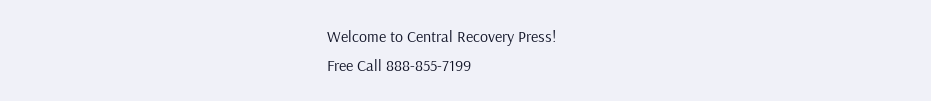Welcome to Central Recovery Press!
Free Call 888-855-7199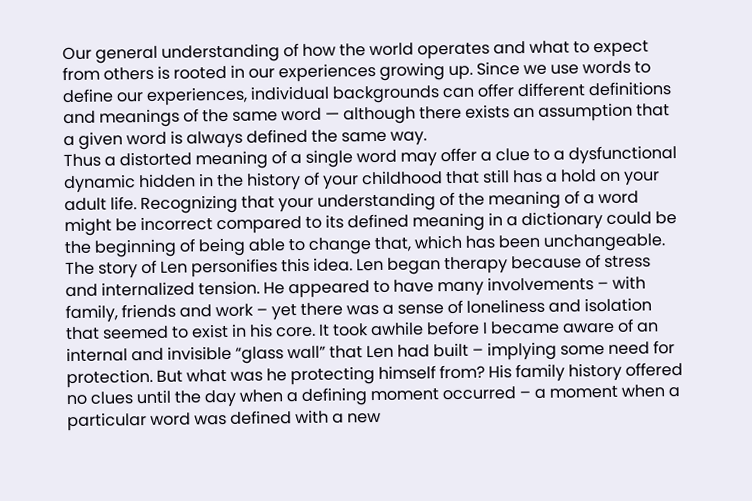Our general understanding of how the world operates and what to expect from others is rooted in our experiences growing up. Since we use words to define our experiences, individual backgrounds can offer different definitions and meanings of the same word — although there exists an assumption that a given word is always defined the same way.
Thus a distorted meaning of a single word may offer a clue to a dysfunctional dynamic hidden in the history of your childhood that still has a hold on your adult life. Recognizing that your understanding of the meaning of a word might be incorrect compared to its defined meaning in a dictionary could be the beginning of being able to change that, which has been unchangeable.
The story of Len personifies this idea. Len began therapy because of stress and internalized tension. He appeared to have many involvements – with family, friends and work – yet there was a sense of loneliness and isolation that seemed to exist in his core. It took awhile before I became aware of an internal and invisible “glass wall” that Len had built – implying some need for protection. But what was he protecting himself from? His family history offered no clues until the day when a defining moment occurred – a moment when a particular word was defined with a new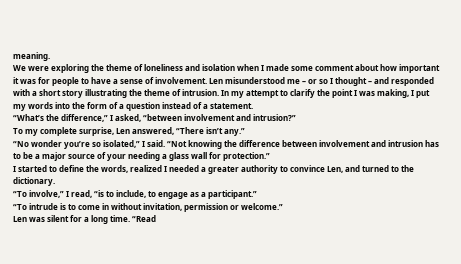meaning.
We were exploring the theme of loneliness and isolation when I made some comment about how important it was for people to have a sense of involvement. Len misunderstood me – or so I thought – and responded with a short story illustrating the theme of intrusion. In my attempt to clarify the point I was making, I put my words into the form of a question instead of a statement.
“What’s the difference,” I asked, “between involvement and intrusion?”
To my complete surprise, Len answered, “There isn’t any.”
“No wonder you’re so isolated,” I said. “Not knowing the difference between involvement and intrusion has to be a major source of your needing a glass wall for protection.”
I started to define the words, realized I needed a greater authority to convince Len, and turned to the dictionary.
“To involve,” I read, “is to include, to engage as a participant.”
“To intrude is to come in without invitation, permission or welcome.”
Len was silent for a long time. “Read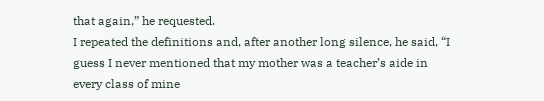that again,” he requested.
I repeated the definitions and, after another long silence, he said, “I guess I never mentioned that my mother was a teacher’s aide in every class of mine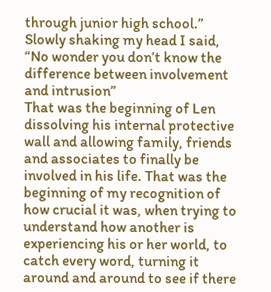through junior high school.”
Slowly shaking my head I said, “No wonder you don’t know the difference between involvement and intrusion”
That was the beginning of Len dissolving his internal protective wall and allowing family, friends and associates to finally be involved in his life. That was the beginning of my recognition of how crucial it was, when trying to understand how another is experiencing his or her world, to catch every word, turning it around and around to see if there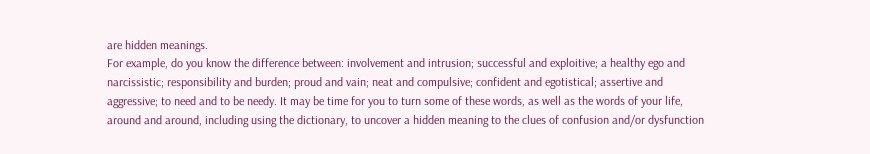are hidden meanings.
For example, do you know the difference between: involvement and intrusion; successful and exploitive; a healthy ego and narcissistic; responsibility and burden; proud and vain; neat and compulsive; confident and egotistical; assertive and aggressive; to need and to be needy. It may be time for you to turn some of these words, as well as the words of your life, around and around, including using the dictionary, to uncover a hidden meaning to the clues of confusion and/or dysfunction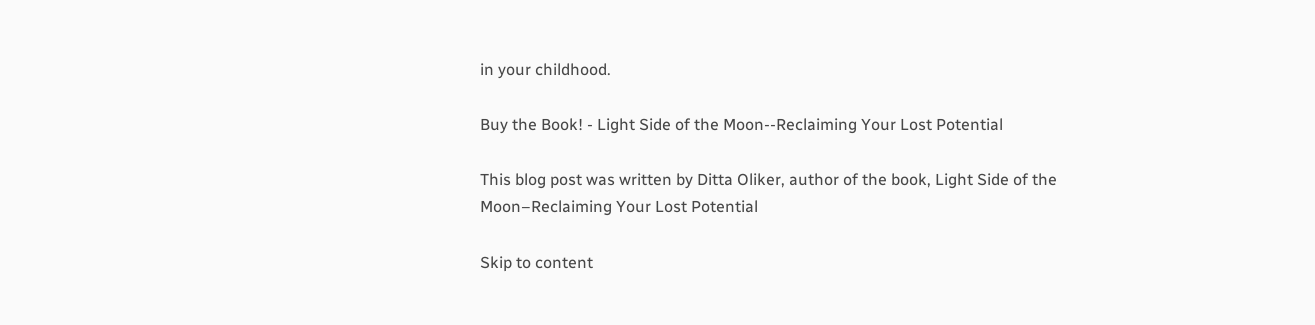in your childhood.

Buy the Book! - Light Side of the Moon--Reclaiming Your Lost Potential

This blog post was written by Ditta Oliker, author of the book, Light Side of the Moon–Reclaiming Your Lost Potential

Skip to content